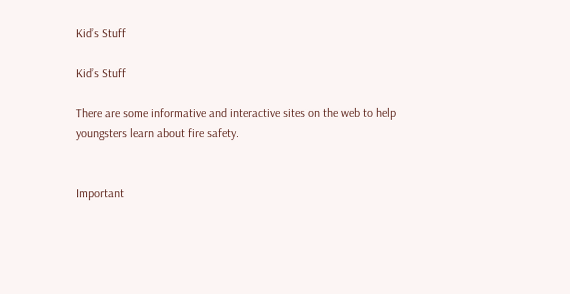Kid’s Stuff

Kid’s Stuff

There are some informative and interactive sites on the web to help youngsters learn about fire safety.


Important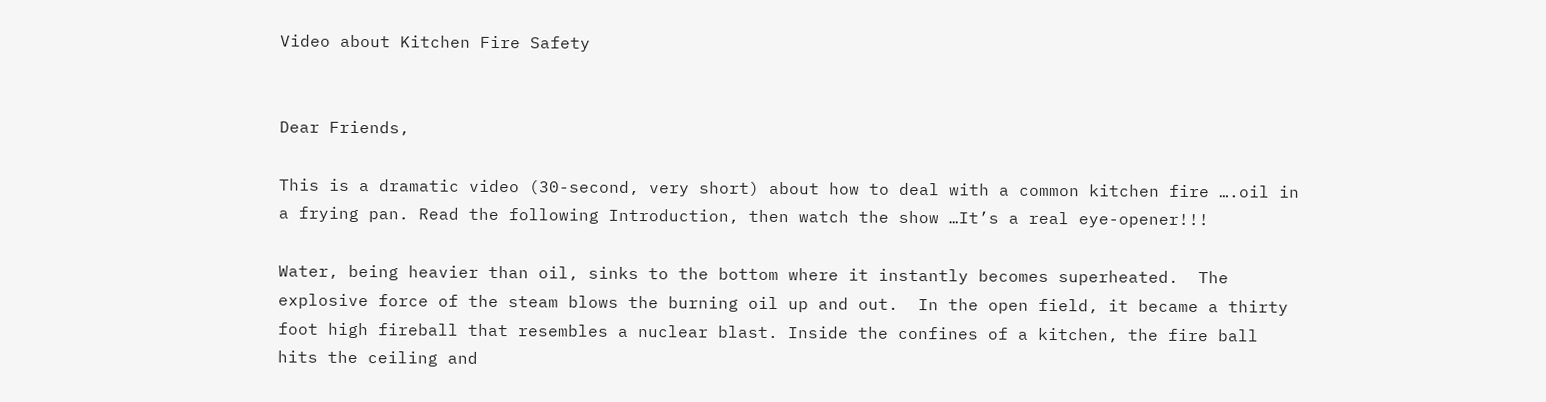Video about Kitchen Fire Safety


Dear Friends,

This is a dramatic video (30-second, very short) about how to deal with a common kitchen fire ….oil in a frying pan. Read the following Introduction, then watch the show …It’s a real eye-opener!!!

Water, being heavier than oil, sinks to the bottom where it instantly becomes superheated.  The explosive force of the steam blows the burning oil up and out.  In the open field, it became a thirty foot high fireball that resembles a nuclear blast. Inside the confines of a kitchen, the fire ball hits the ceiling and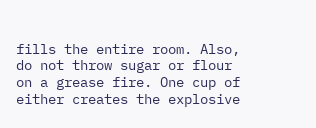fills the entire room. Also, do not throw sugar or flour on a grease fire. One cup of either creates the explosive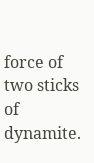force of two sticks of dynamite.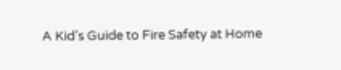A Kid’s Guide to Fire Safety at Home